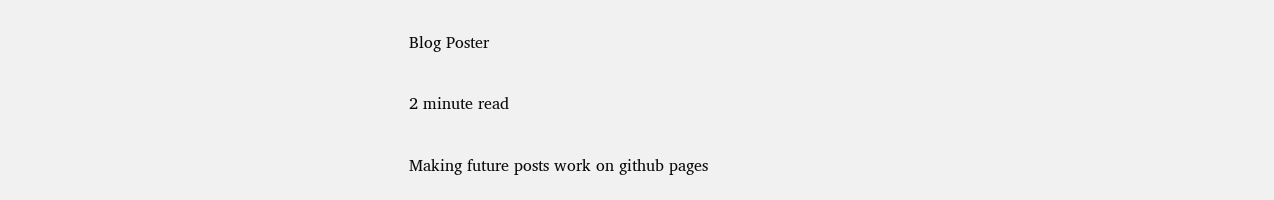Blog Poster

2 minute read

Making future posts work on github pages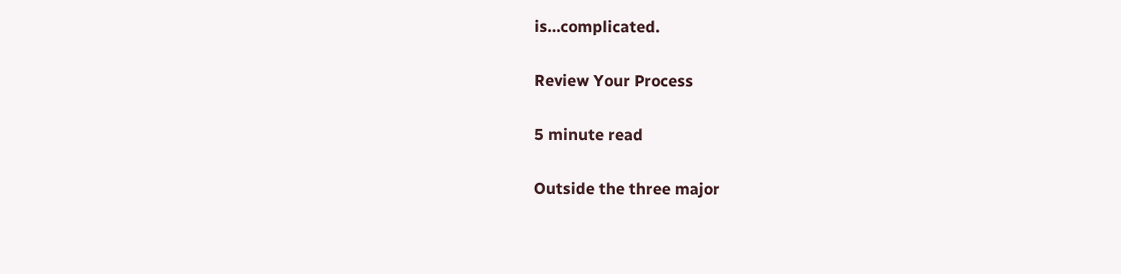is…complicated.

Review Your Process

5 minute read

Outside the three major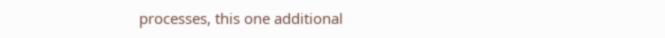processes, this one additional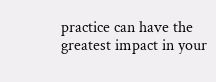practice can have the greatest impact in your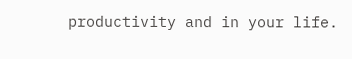productivity and in your life.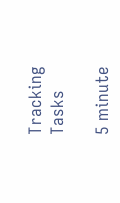Tracking Tasks

5 minute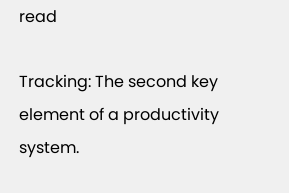read

Tracking: The second key element of a productivity system.